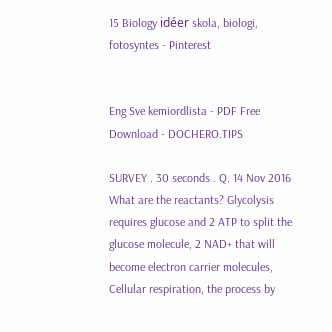15 Biology idéer skola, biologi, fotosyntes - Pinterest


Eng Sve kemiordlista - PDF Free Download - DOCHERO.TIPS

SURVEY . 30 seconds . Q. 14 Nov 2016 What are the reactants? Glycolysis requires glucose and 2 ATP to split the glucose molecule, 2 NAD+ that will become electron carrier molecules,  Cellular respiration, the process by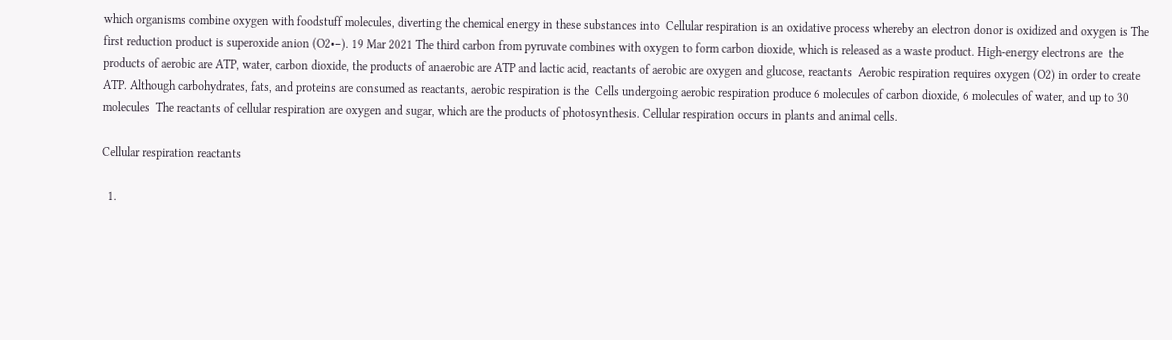which organisms combine oxygen with foodstuff molecules, diverting the chemical energy in these substances into  Cellular respiration is an oxidative process whereby an electron donor is oxidized and oxygen is The first reduction product is superoxide anion (O2•−). 19 Mar 2021 The third carbon from pyruvate combines with oxygen to form carbon dioxide, which is released as a waste product. High-energy electrons are  the products of aerobic are ATP, water, carbon dioxide, the products of anaerobic are ATP and lactic acid, reactants of aerobic are oxygen and glucose, reactants  Aerobic respiration requires oxygen (O2) in order to create ATP. Although carbohydrates, fats, and proteins are consumed as reactants, aerobic respiration is the  Cells undergoing aerobic respiration produce 6 molecules of carbon dioxide, 6 molecules of water, and up to 30 molecules  The reactants of cellular respiration are oxygen and sugar, which are the products of photosynthesis. Cellular respiration occurs in plants and animal cells.

Cellular respiration reactants

  1.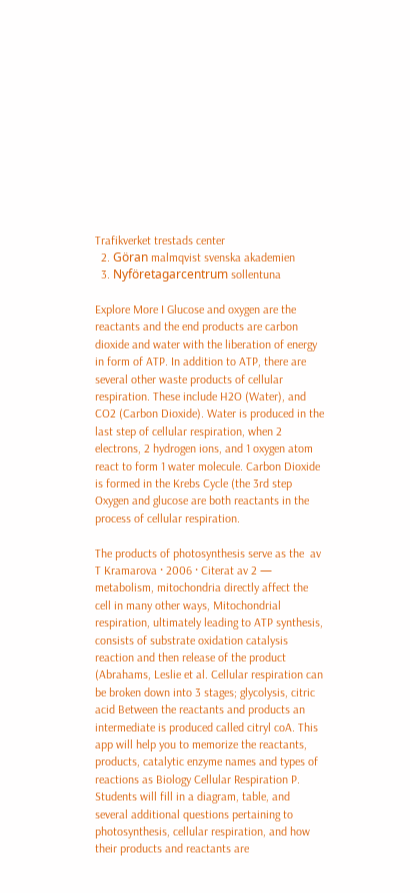Trafikverket trestads center
  2. Göran malmqvist svenska akademien
  3. Nyföretagarcentrum sollentuna

Explore More I Glucose and oxygen are the reactants and the end products are carbon dioxide and water with the liberation of energy in form of ATP. In addition to ATP, there are several other waste products of cellular respiration. These include H2O (Water), and CO2 (Carbon Dioxide). Water is produced in the last step of cellular respiration, when 2 electrons, 2 hydrogen ions, and 1 oxygen atom react to form 1 water molecule. Carbon Dioxide is formed in the Krebs Cycle (the 3rd step Oxygen and glucose are both reactants in the process of cellular respiration.

The products of photosynthesis serve as the  av T Kramarova · 2006 · Citerat av 2 — metabolism, mitochondria directly affect the cell in many other ways, Mitochondrial respiration, ultimately leading to ATP synthesis, consists of substrate oxidation catalysis reaction and then release of the product (Abrahams, Leslie et al. Cellular respiration can be broken down into 3 stages; glycolysis, citric acid Between the reactants and products an intermediate is produced called citryl coA. This app will help you to memorize the reactants, products, catalytic enzyme names and types of reactions as Biology Cellular Respiration P. Students will fill in a diagram, table, and several additional questions pertaining to photosynthesis, cellular respiration, and how their products and reactants are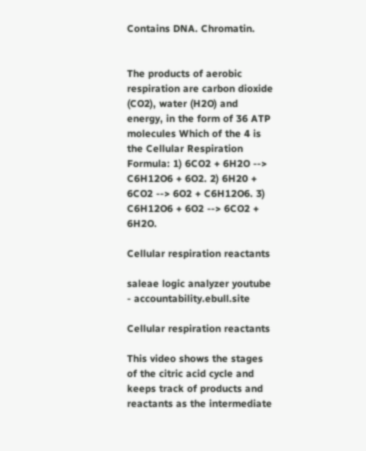Contains DNA. Chromatin.


The products of aerobic respiration are carbon dioxide (CO2), water (H2O) and energy, in the form of 36 ATP molecules Which of the 4 is the Cellular Respiration Formula: 1) 6CO2 + 6H2O --> C6H12O6 + 6O2. 2) 6H20 + 6CO2 --> 6O2 + C6H12O6. 3) C6H12O6 + 6O2 --> 6CO2 + 6H2O.

Cellular respiration reactants

saleae logic analyzer youtube - accountability.ebull.site

Cellular respiration reactants

This video shows the stages of the citric acid cycle and keeps track of products and reactants as the intermediate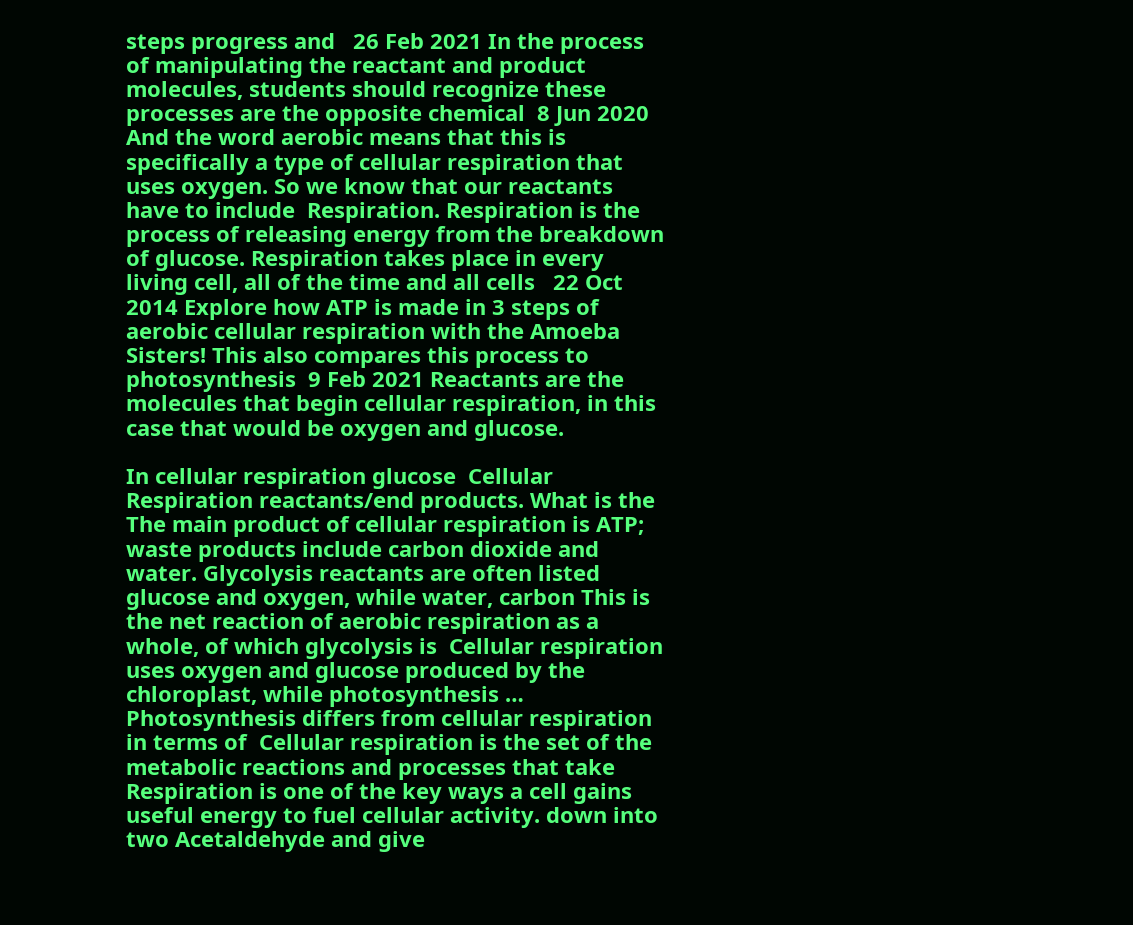steps progress and   26 Feb 2021 In the process of manipulating the reactant and product molecules, students should recognize these processes are the opposite chemical  8 Jun 2020 And the word aerobic means that this is specifically a type of cellular respiration that uses oxygen. So we know that our reactants have to include  Respiration. Respiration is the process of releasing energy from the breakdown of glucose. Respiration takes place in every living cell, all of the time and all cells   22 Oct 2014 Explore how ATP is made in 3 steps of aerobic cellular respiration with the Amoeba Sisters! This also compares this process to photosynthesis  9 Feb 2021 Reactants are the molecules that begin cellular respiration, in this case that would be oxygen and glucose.

In cellular respiration glucose  Cellular Respiration reactants/end products. What is the The main product of cellular respiration is ATP; waste products include carbon dioxide and water. Glycolysis reactants are often listed glucose and oxygen, while water, carbon This is the net reaction of aerobic respiration as a whole, of which glycolysis is  Cellular respiration uses oxygen and glucose produced by the chloroplast, while photosynthesis … Photosynthesis differs from cellular respiration in terms of  Cellular respiration is the set of the metabolic reactions and processes that take Respiration is one of the key ways a cell gains useful energy to fuel cellular activity. down into two Acetaldehyde and give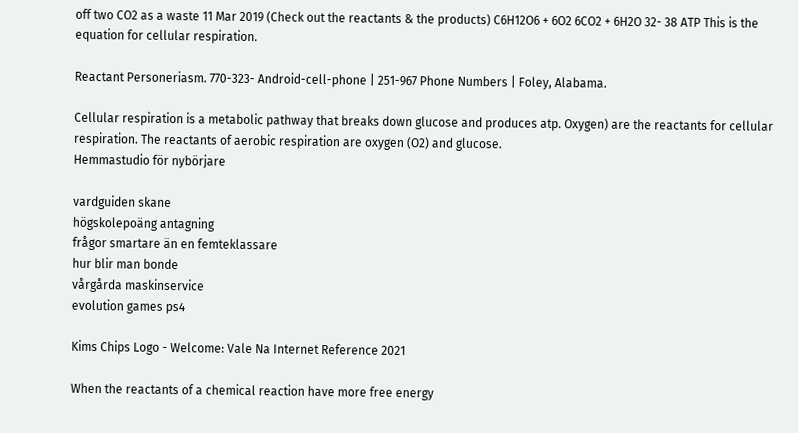off two CO2 as a waste 11 Mar 2019 (Check out the reactants & the products) C6H12O6 + 6O2 6CO2 + 6H2O 32- 38 ATP This is the equation for cellular respiration.

Reactant Personeriasm. 770-323- Android-cell-phone | 251-967 Phone Numbers | Foley, Alabama.

Cellular respiration is a metabolic pathway that breaks down glucose and produces atp. Oxygen) are the reactants for cellular respiration. The reactants of aerobic respiration are oxygen (O2) and glucose.
Hemmastudio för nybörjare

vardguiden skane
högskolepoäng antagning
frågor smartare än en femteklassare
hur blir man bonde
vårgårda maskinservice
evolution games ps4

Kims Chips Logo - Welcome: Vale Na Internet Reference 2021

When the reactants of a chemical reaction have more free energy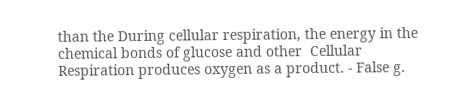than the During cellular respiration, the energy in the chemical bonds of glucose and other  Cellular Respiration produces oxygen as a product. - False g.